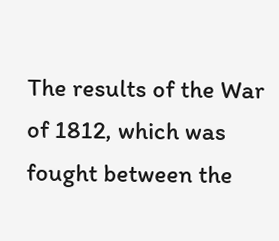The results of the War of 1812, which was fought between the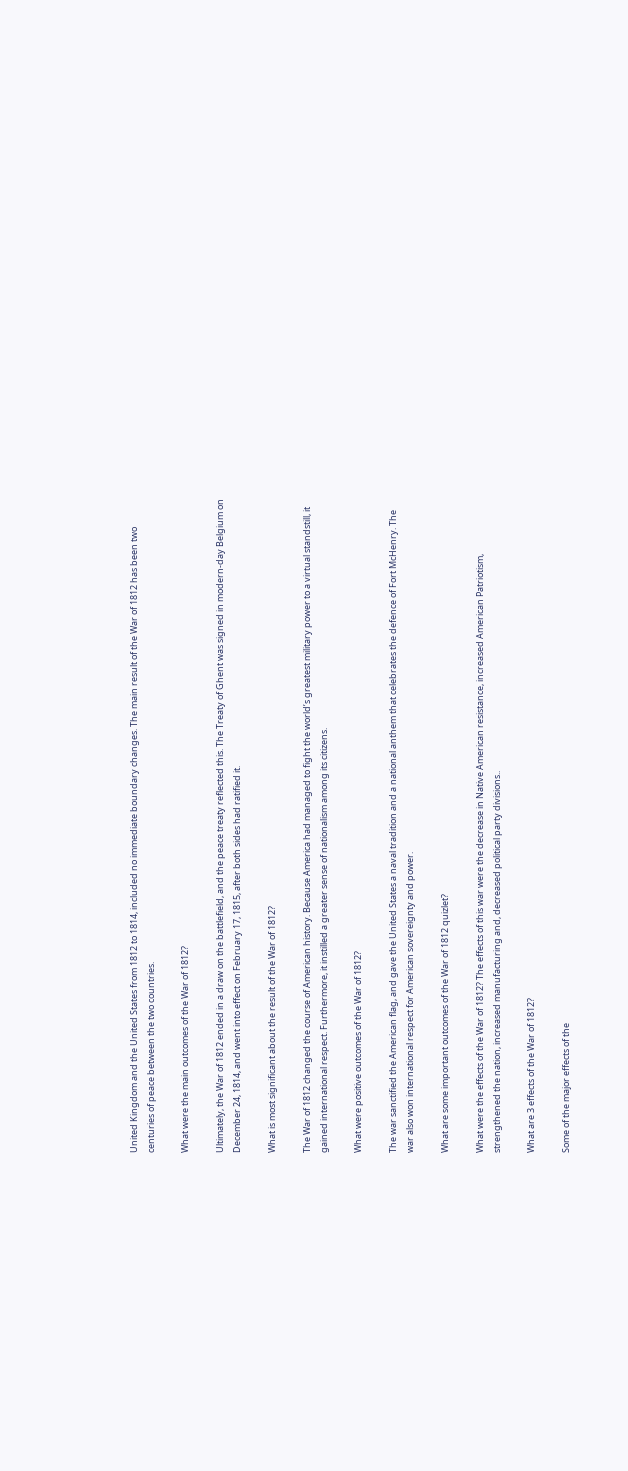United Kingdom and the United States from 1812 to 1814, included no immediate boundary changes. The main result of the War of 1812 has been two centuries of peace between the two countries.

What were the main outcomes of the War of 1812?

Ultimately, the War of 1812 ended in a draw on the battlefield, and the peace treaty reflected this. The Treaty of Ghent was signed in modern-day Belgium on December 24, 1814, and went into effect on February 17, 1815, after both sides had ratified it.

What is most significant about the result of the War of 1812?

The War of 1812 changed the course of American history. Because America had managed to fight the world’s greatest military power to a virtual standstill, it gained international respect. Furthermore, it instilled a greater sense of nationalism among its citizens.

What were positive outcomes of the War of 1812?

The war sanctified the American flag, and gave the United States a naval tradition and a national anthem that celebrates the defence of Fort McHenry. The war also won international respect for American sovereignty and power.

What are some important outcomes of the War of 1812 quizlet?

What were the effects of the War of 1812? The effects of this war were the decrease in Native American resistance, increased American Patriotism, strengthened the nation, increased manufacturing and, decreased political party divisions..

What are 3 effects of the War of 1812?

Some of the major effects of the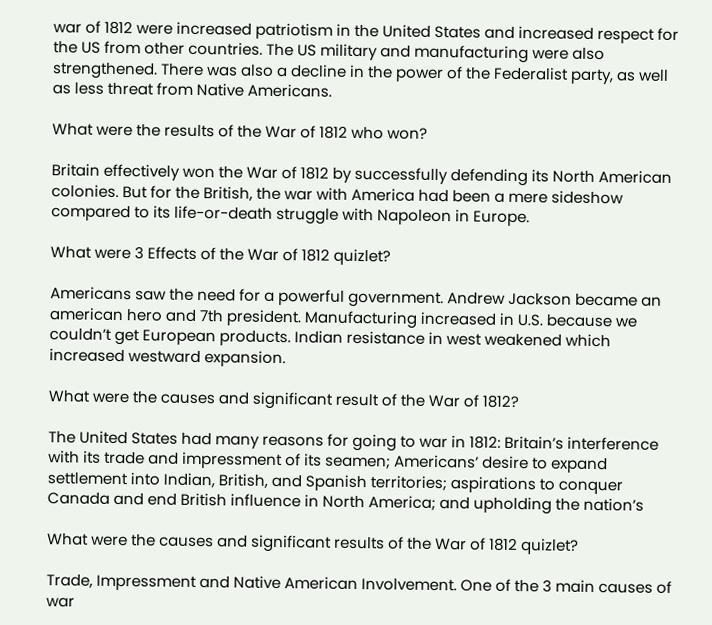war of 1812 were increased patriotism in the United States and increased respect for the US from other countries. The US military and manufacturing were also strengthened. There was also a decline in the power of the Federalist party, as well as less threat from Native Americans.

What were the results of the War of 1812 who won?

Britain effectively won the War of 1812 by successfully defending its North American colonies. But for the British, the war with America had been a mere sideshow compared to its life-or-death struggle with Napoleon in Europe.

What were 3 Effects of the War of 1812 quizlet?

Americans saw the need for a powerful government. Andrew Jackson became an american hero and 7th president. Manufacturing increased in U.S. because we couldn’t get European products. Indian resistance in west weakened which increased westward expansion.

What were the causes and significant result of the War of 1812?

The United States had many reasons for going to war in 1812: Britain’s interference with its trade and impressment of its seamen; Americans’ desire to expand settlement into Indian, British, and Spanish territories; aspirations to conquer Canada and end British influence in North America; and upholding the nation’s

What were the causes and significant results of the War of 1812 quizlet?

Trade, Impressment and Native American Involvement. One of the 3 main causes of war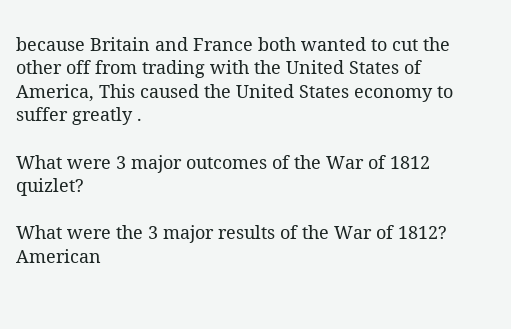because Britain and France both wanted to cut the other off from trading with the United States of America, This caused the United States economy to suffer greatly .

What were 3 major outcomes of the War of 1812 quizlet?

What were the 3 major results of the War of 1812? American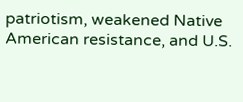patriotism, weakened Native American resistance, and U.S.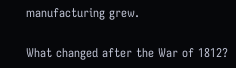manufacturing grew.

What changed after the War of 1812?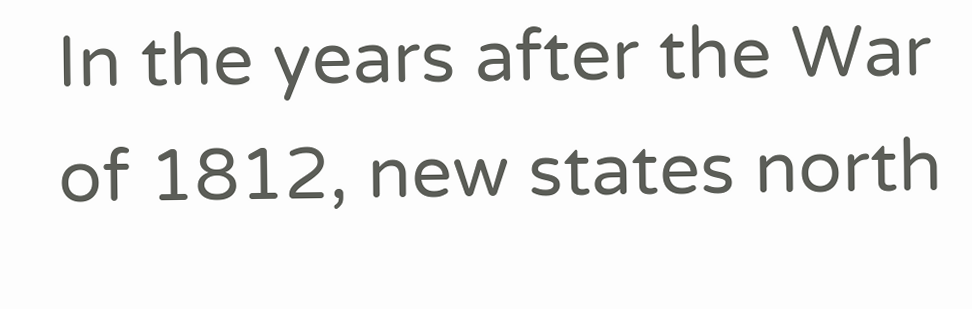In the years after the War of 1812, new states north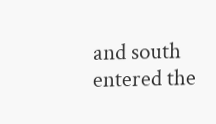and south entered the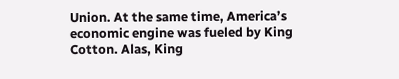Union. At the same time, America’s economic engine was fueled by King Cotton. Alas, King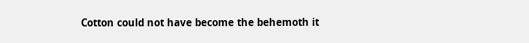Cotton could not have become the behemoth it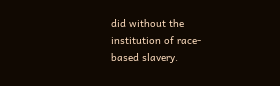did without the institution of race-based slavery.